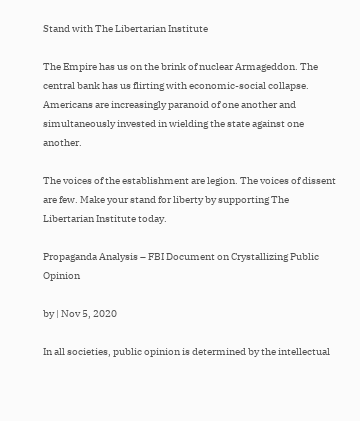Stand with The Libertarian Institute

The Empire has us on the brink of nuclear Armageddon. The central bank has us flirting with economic-social collapse. Americans are increasingly paranoid of one another and simultaneously invested in wielding the state against one another.

The voices of the establishment are legion. The voices of dissent are few. Make your stand for liberty by supporting The Libertarian Institute today.

Propaganda Analysis – FBI Document on Crystallizing Public Opinion

by | Nov 5, 2020

In all societies, public opinion is determined by the intellectual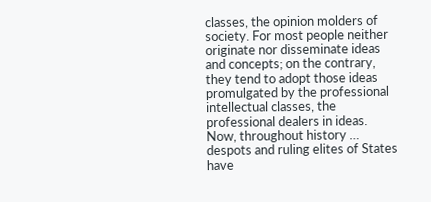classes, the opinion molders of society. For most people neither originate nor disseminate ideas and concepts; on the contrary, they tend to adopt those ideas promulgated by the professional intellectual classes, the professional dealers in ideas. Now, throughout history … despots and ruling elites of States have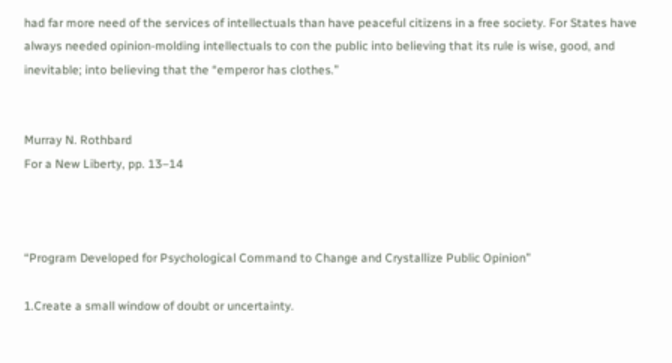had far more need of the services of intellectuals than have peaceful citizens in a free society. For States have always needed opinion-molding intellectuals to con the public into believing that its rule is wise, good, and inevitable; into believing that the “emperor has clothes.”


Murray N. Rothbard
For a New Liberty, pp. 13–14



“Program Developed for Psychological Command to Change and Crystallize Public Opinion”

1.Create a small window of doubt or uncertainty.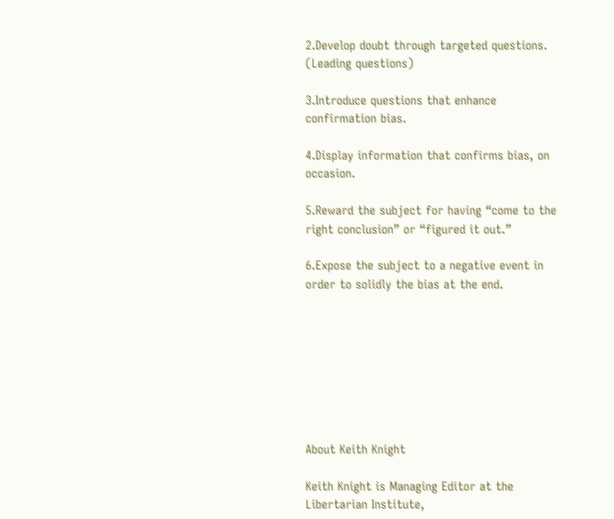2.Develop doubt through targeted questions. (Leading questions)

3.Introduce questions that enhance confirmation bias.

4.Display information that confirms bias, on occasion.

5.Reward the subject for having “come to the right conclusion” or “figured it out.”

6.Expose the subject to a negative event in order to solidly the bias at the end.








About Keith Knight

Keith Knight is Managing Editor at the Libertarian Institute,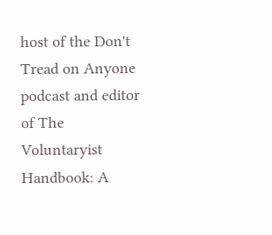host of the Don't Tread on Anyone podcast and editor of The Voluntaryist Handbook: A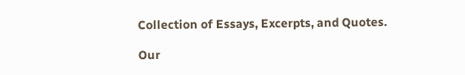Collection of Essays, Excerpts, and Quotes.

Our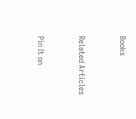Books


Related Articles


Pin It on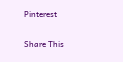Pinterest

Share This